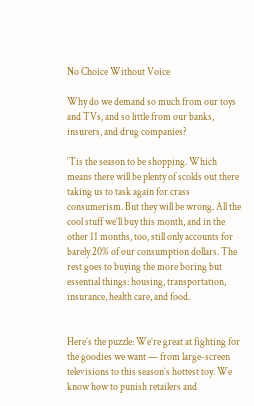No Choice Without Voice

Why do we demand so much from our toys and TVs, and so little from our banks, insurers, and drug companies?

‘Tis the season to be shopping. Which means there will be plenty of scolds out there taking us to task again for crass consumerism. But they will be wrong. All the cool stuff we’ll buy this month, and in the other 11 months, too, still only accounts for barely 20% of our consumption dollars. The rest goes to buying the more boring but essential things: housing, transportation, insurance, health care, and food.


Here’s the puzzle: We’re great at fighting for the goodies we want — from large-screen televisions to this season’s hottest toy. We know how to punish retailers and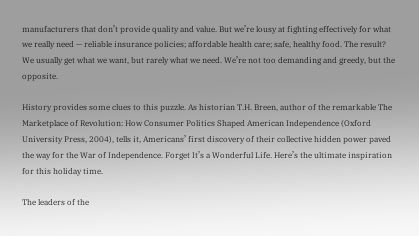manufacturers that don’t provide quality and value. But we’re lousy at fighting effectively for what we really need — reliable insurance policies; affordable health care; safe, healthy food. The result? We usually get what we want, but rarely what we need. We’re not too demanding and greedy, but the opposite.

History provides some clues to this puzzle. As historian T.H. Breen, author of the remarkable The Marketplace of Revolution: How Consumer Politics Shaped American Independence (Oxford University Press, 2004), tells it, Americans’ first discovery of their collective hidden power paved the way for the War of Independence. Forget It’s a Wonderful Life. Here’s the ultimate inspiration for this holiday time.

The leaders of the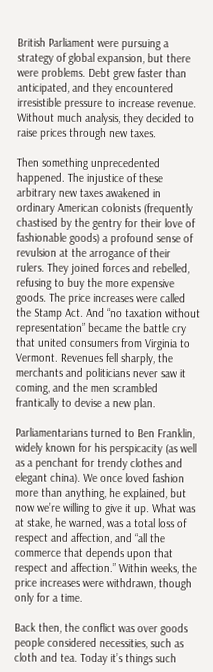British Parliament were pursuing a strategy of global expansion, but there were problems. Debt grew faster than anticipated, and they encountered irresistible pressure to increase revenue. Without much analysis, they decided to raise prices through new taxes.

Then something unprecedented happened. The injustice of these arbitrary new taxes awakened in ordinary American colonists (frequently chastised by the gentry for their love of fashionable goods) a profound sense of revulsion at the arrogance of their rulers. They joined forces and rebelled, refusing to buy the more expensive goods. The price increases were called the Stamp Act. And “no taxation without representation” became the battle cry that united consumers from Virginia to Vermont. Revenues fell sharply, the merchants and politicians never saw it coming, and the men scrambled frantically to devise a new plan.

Parliamentarians turned to Ben Franklin, widely known for his perspicacity (as well as a penchant for trendy clothes and elegant china). We once loved fashion more than anything, he explained, but now we’re willing to give it up. What was at stake, he warned, was a total loss of respect and affection, and “all the commerce that depends upon that respect and affection.” Within weeks, the price increases were withdrawn, though only for a time.

Back then, the conflict was over goods people considered necessities, such as cloth and tea. Today it’s things such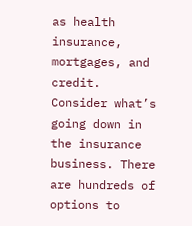as health insurance, mortgages, and credit. Consider what’s going down in the insurance business. There are hundreds of options to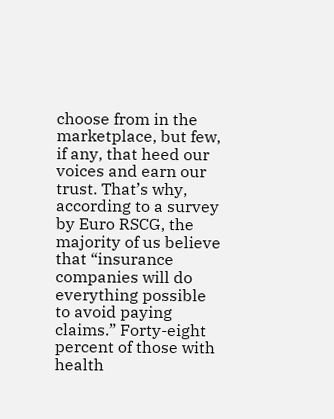choose from in the marketplace, but few, if any, that heed our voices and earn our trust. That’s why, according to a survey by Euro RSCG, the majority of us believe that “insurance companies will do everything possible to avoid paying claims.” Forty-eight percent of those with health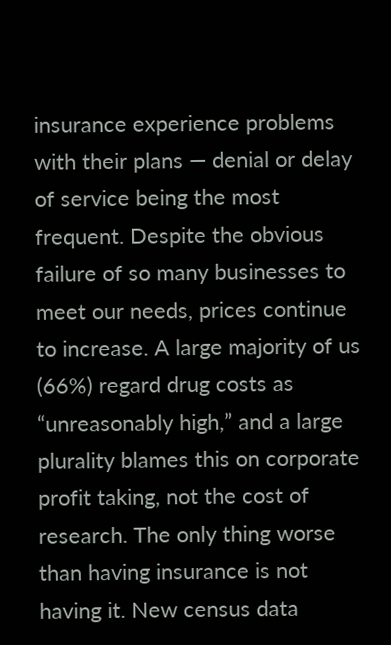insurance experience problems with their plans — denial or delay of service being the most frequent. Despite the obvious failure of so many businesses to meet our needs, prices continue to increase. A large majority of us (66%) regard drug costs as “unreasonably high,” and a large plurality blames this on corporate profit taking, not the cost of research. The only thing worse than having insurance is not having it. New census data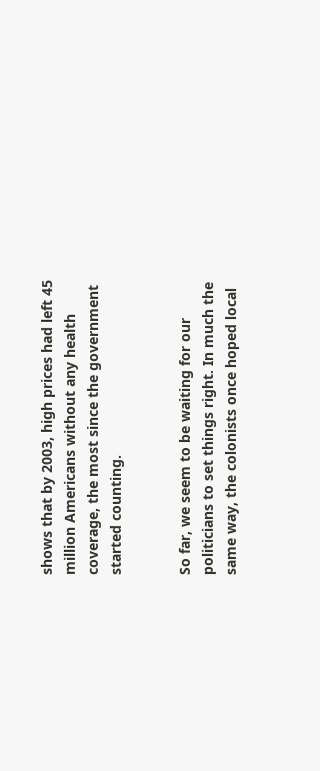shows that by 2003, high prices had left 45 million Americans without any health coverage, the most since the government started counting.


So far, we seem to be waiting for our politicians to set things right. In much the same way, the colonists once hoped local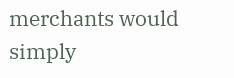merchants would simply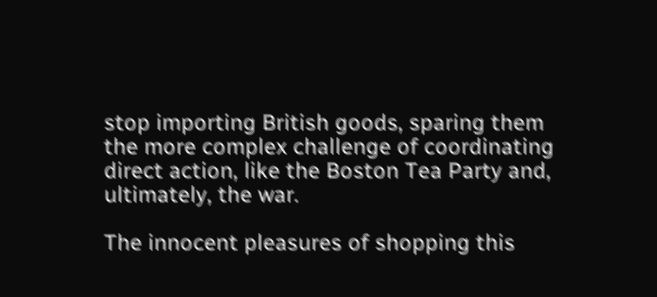stop importing British goods, sparing them the more complex challenge of coordinating direct action, like the Boston Tea Party and, ultimately, the war.

The innocent pleasures of shopping this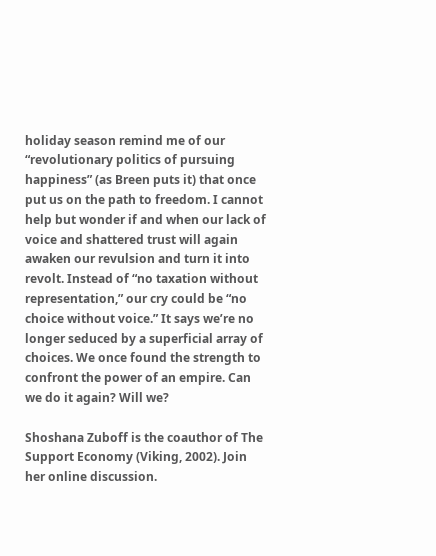holiday season remind me of our “revolutionary politics of pursuing happiness” (as Breen puts it) that once put us on the path to freedom. I cannot help but wonder if and when our lack of voice and shattered trust will again awaken our revulsion and turn it into revolt. Instead of “no taxation without representation,” our cry could be “no choice without voice.” It says we’re no longer seduced by a superficial array of choices. We once found the strength to confront the power of an empire. Can we do it again? Will we?

Shoshana Zuboff is the coauthor of The Support Economy (Viking, 2002). Join her online discussion.